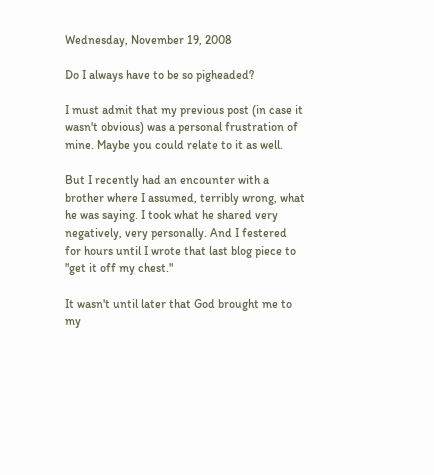Wednesday, November 19, 2008

Do I always have to be so pigheaded?

I must admit that my previous post (in case it wasn't obvious) was a personal frustration of mine. Maybe you could relate to it as well.

But I recently had an encounter with a brother where I assumed, terribly wrong, what he was saying. I took what he shared very negatively, very personally. And I festered for hours until I wrote that last blog piece to "get it off my chest."

It wasn't until later that God brought me to my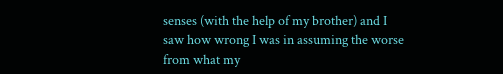senses (with the help of my brother) and I saw how wrong I was in assuming the worse from what my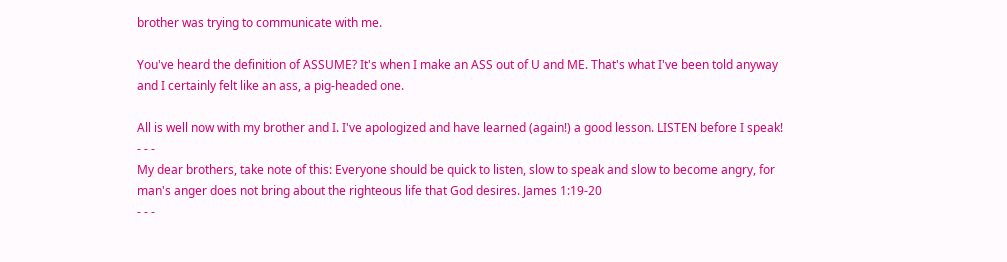brother was trying to communicate with me.

You've heard the definition of ASSUME? It's when I make an ASS out of U and ME. That's what I've been told anyway and I certainly felt like an ass, a pig-headed one.

All is well now with my brother and I. I've apologized and have learned (again!) a good lesson. LISTEN before I speak!
- - -
My dear brothers, take note of this: Everyone should be quick to listen, slow to speak and slow to become angry, for man's anger does not bring about the righteous life that God desires. James 1:19-20
- - -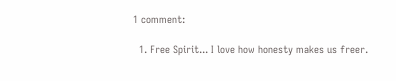1 comment:

  1. Free Spirit... I love how honesty makes us freer.